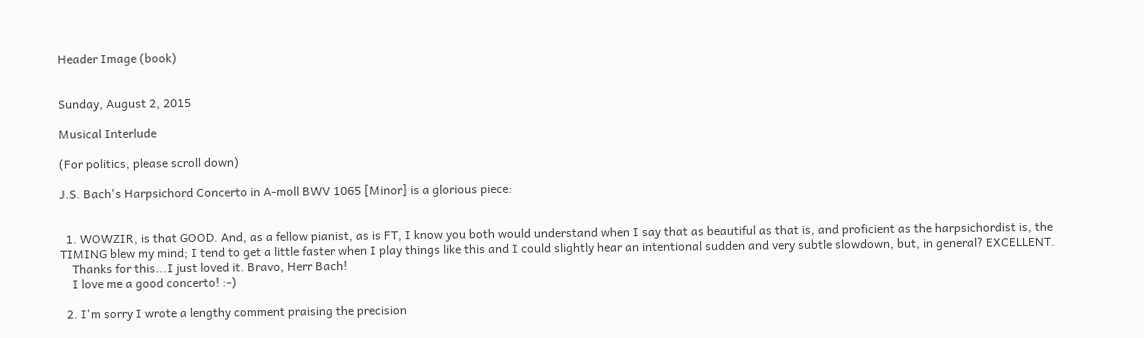Header Image (book)


Sunday, August 2, 2015

Musical Interlude

(For politics, please scroll down)

J.S. Bach's Harpsichord Concerto in A-moll BWV 1065 [Minor] is a glorious piece:


  1. WOWZIR, is that GOOD. And, as a fellow pianist, as is FT, I know you both would understand when I say that as beautiful as that is, and proficient as the harpsichordist is, the TIMING blew my mind; I tend to get a little faster when I play things like this and I could slightly hear an intentional sudden and very subtle slowdown, but, in general? EXCELLENT.
    Thanks for this...I just loved it. Bravo, Herr Bach!
    I love me a good concerto! :-)

  2. I'm sorry I wrote a lengthy comment praising the precision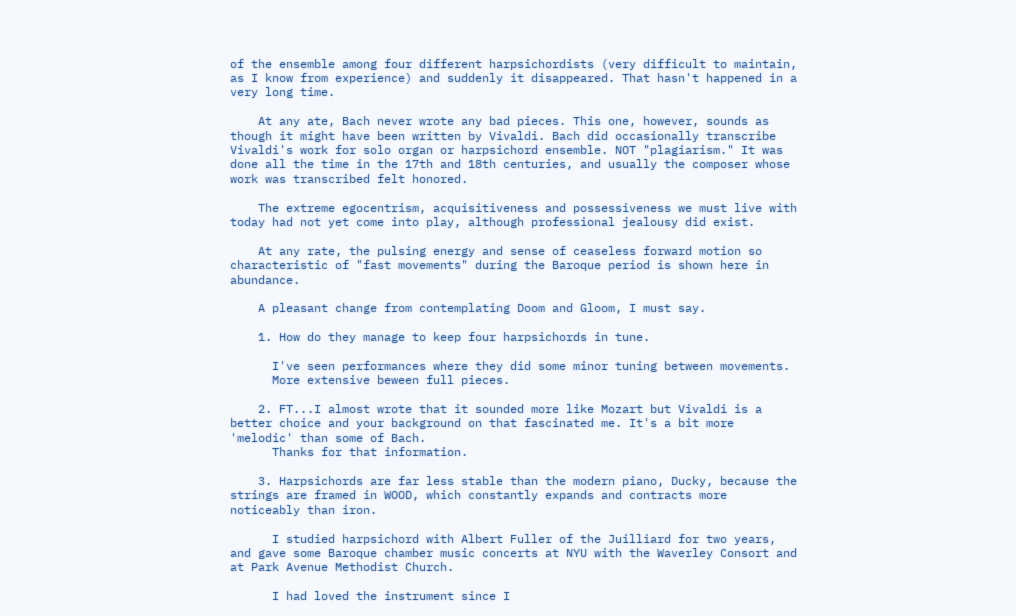of the ensemble among four different harpsichordists (very difficult to maintain, as I know from experience) and suddenly it disappeared. That hasn't happened in a very long time.

    At any ate, Bach never wrote any bad pieces. This one, however, sounds as though it might have been written by Vivaldi. Bach did occasionally transcribe Vivaldi's work for solo organ or harpsichord ensemble. NOT "plagiarism." It was done all the time in the 17th and 18th centuries, and usually the composer whose work was transcribed felt honored.

    The extreme egocentrism, acquisitiveness and possessiveness we must live with today had not yet come into play, although professional jealousy did exist.

    At any rate, the pulsing energy and sense of ceaseless forward motion so characteristic of "fast movements" during the Baroque period is shown here in abundance.

    A pleasant change from contemplating Doom and Gloom, I must say.

    1. How do they manage to keep four harpsichords in tune.

      I've seen performances where they did some minor tuning between movements.
      More extensive beween full pieces.

    2. FT...I almost wrote that it sounded more like Mozart but Vivaldi is a better choice and your background on that fascinated me. It's a bit more 'melodic' than some of Bach.
      Thanks for that information.

    3. Harpsichords are far less stable than the modern piano, Ducky, because the strings are framed in WOOD, which constantly expands and contracts more noticeably than iron.

      I studied harpsichord with Albert Fuller of the Juilliard for two years, and gave some Baroque chamber music concerts at NYU with the Waverley Consort and at Park Avenue Methodist Church.

      I had loved the instrument since I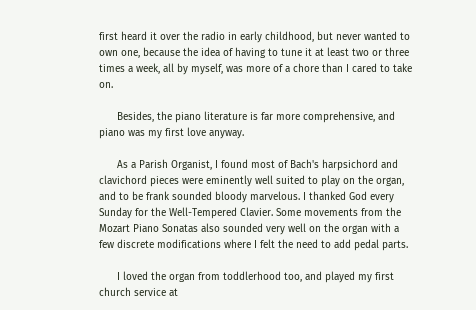first heard it over the radio in early childhood, but never wanted to own one, because the idea of having to tune it at least two or three times a week, all by myself, was more of a chore than I cared to take on.

      Besides, the piano literature is far more comprehensive, and piano was my first love anyway.

      As a Parish Organist, I found most of Bach's harpsichord and clavichord pieces were eminently well suited to play on the organ, and to be frank sounded bloody marvelous. I thanked God every Sunday for the Well-Tempered Clavier. Some movements from the Mozart Piano Sonatas also sounded very well on the organ with a few discrete modifications where I felt the need to add pedal parts.

      I loved the organ from toddlerhood too, and played my first church service at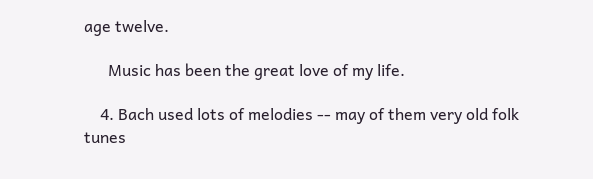age twelve.

      Music has been the great love of my life.

    4. Bach used lots of melodies -- may of them very old folk tunes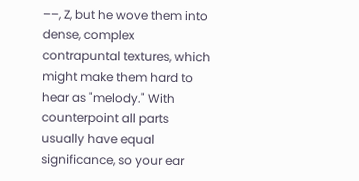––, Z, but he wove them into dense, complex contrapuntal textures, which might make them hard to hear as "melody." With counterpoint all parts usually have equal significance, so your ear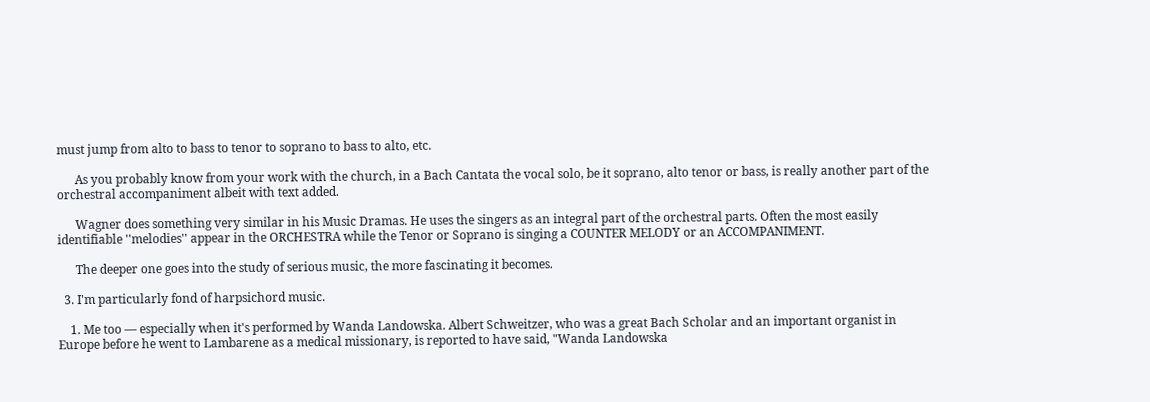must jump from alto to bass to tenor to soprano to bass to alto, etc.

      As you probably know from your work with the church, in a Bach Cantata the vocal solo, be it soprano, alto tenor or bass, is really another part of the orchestral accompaniment albeit with text added.

      Wagner does something very similar in his Music Dramas. He uses the singers as an integral part of the orchestral parts. Often the most easily identifiable ''melodies'' appear in the ORCHESTRA while the Tenor or Soprano is singing a COUNTER MELODY or an ACCOMPANIMENT.

      The deeper one goes into the study of serious music, the more fascinating it becomes.

  3. I'm particularly fond of harpsichord music.

    1. Me too –– especially when it's performed by Wanda Landowska. Albert Schweitzer, who was a great Bach Scholar and an important organist in Europe before he went to Lambarene as a medical missionary, is reported to have said, "Wanda Landowska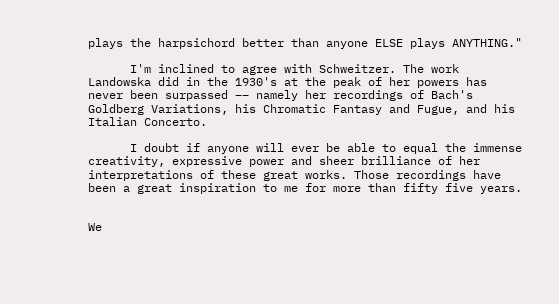plays the harpsichord better than anyone ELSE plays ANYTHING."

      I'm inclined to agree with Schweitzer. The work Landowska did in the 1930's at the peak of her powers has never been surpassed –– namely her recordings of Bach's Goldberg Variations, his Chromatic Fantasy and Fugue, and his Italian Concerto.

      I doubt if anyone will ever be able to equal the immense creativity, expressive power and sheer brilliance of her interpretations of these great works. Those recordings have been a great inspiration to me for more than fifty five years.


We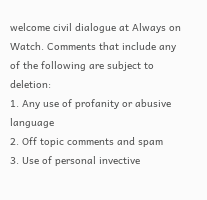welcome civil dialogue at Always on Watch. Comments that include any of the following are subject to deletion:
1. Any use of profanity or abusive language
2. Off topic comments and spam
3. Use of personal invective